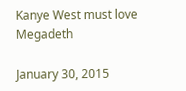Kanye West must love Megadeth

January 30, 2015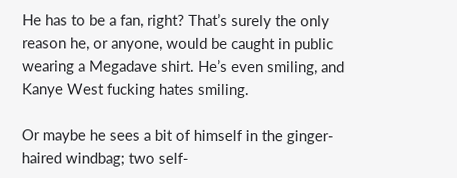He has to be a fan, right? That’s surely the only reason he, or anyone, would be caught in public wearing a Megadave shirt. He’s even smiling, and Kanye West fucking hates smiling.

Or maybe he sees a bit of himself in the ginger-haired windbag; two self-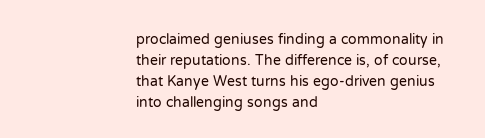proclaimed geniuses finding a commonality in their reputations. The difference is, of course, that Kanye West turns his ego-driven genius into challenging songs and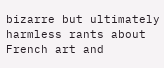bizarre but ultimately harmless rants about French art and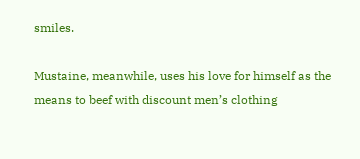smiles.

Mustaine, meanwhile, uses his love for himself as the means to beef with discount men’s clothing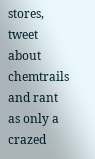stores, tweet about chemtrails and rant as only a crazed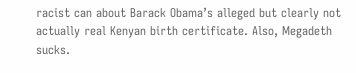racist can about Barack Obama’s alleged but clearly not actually real Kenyan birth certificate. Also, Megadeth sucks.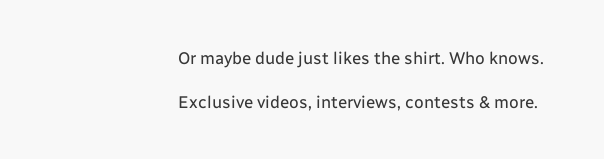Or maybe dude just likes the shirt. Who knows.

Exclusive videos, interviews, contests & more.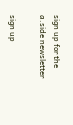sign up for the a.side newsletter

sign up